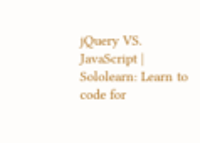jQuery VS. JavaScript | Sololearn: Learn to code for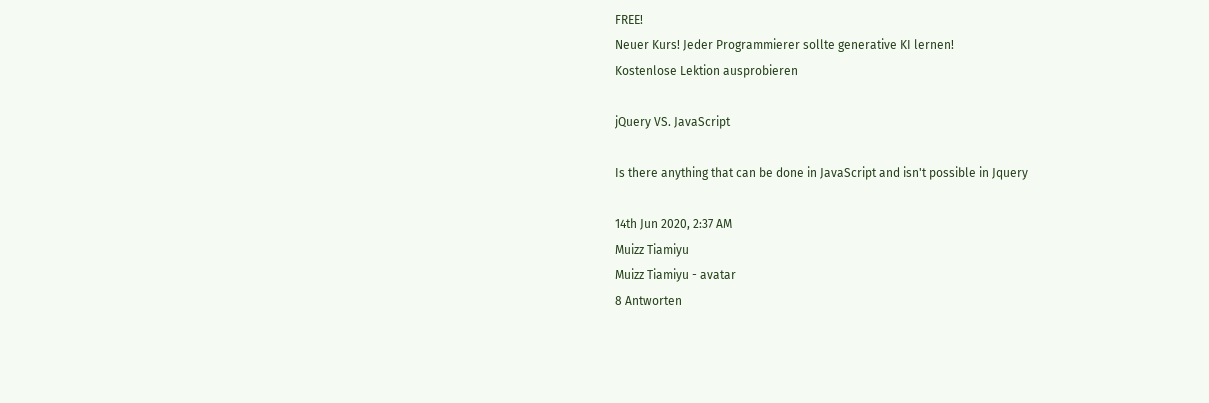FREE!
Neuer Kurs! Jeder Programmierer sollte generative KI lernen!
Kostenlose Lektion ausprobieren

jQuery VS. JavaScript

Is there anything that can be done in JavaScript and isn't possible in Jquery

14th Jun 2020, 2:37 AM
Muizz Tiamiyu
Muizz Tiamiyu - avatar
8 Antworten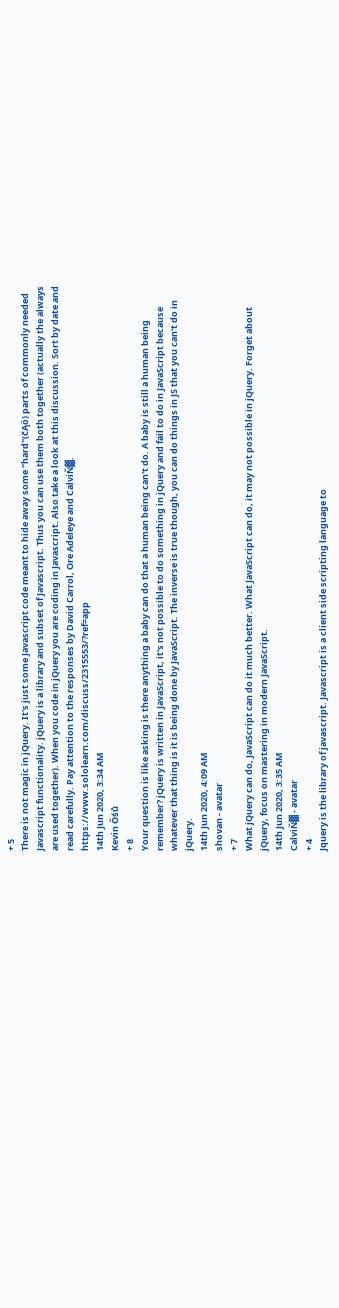+ 5
There is not magic in jQuery. It's just some Javascript code meant to hide away some "hard"(čĄö) parts of commonly needed Javascript functionality. jQuery is a library and subset of Javascript. Thus you can use them both together (actually the always are used together). When you code in jQuery you are coding in Javascript. Also take a look at this discussion. Sort by date and read carefully. Pay attention to the responses by David Carrol, Ore Adeleye and CalviŇ▓. https://www.sololearn.com/discuss/2315553/?ref=app
14th Jun 2020, 3:34 AM
Kevin Ôśů
+ 8
Your question is like asking is there anything a baby can do that a human being can't do. A baby is still a human being remember? jQuery is written in JavaScript, it's not possible to do something in jQuery and fail to do in JavaScript because whatever that thing is it is being done by JavaScript. The inverse is true though, you can do things in JS that you can't do in jQuery.
14th Jun 2020, 4:09 AM
shovan - avatar
+ 7
What jQuery can do, JavaScript can do it much better. What JavaScript can do, it may not possible in jQuery. Forget about jQuery, focus on mastering in modern JavaScript.
14th Jun 2020, 3:35 AM
CalviŇ▓ - avatar
+ 4
Jquery is the library of javascript. Javascript is a client side scripting language to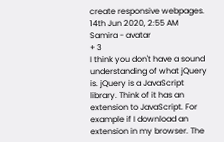create responsive webpages.
14th Jun 2020, 2:55 AM
Samira - avatar
+ 3
I think you don't have a sound understanding of what jQuery is. jQuery is a JavaScript library. Think of it has an extension to JavaScript. For example if I download an extension in my browser. The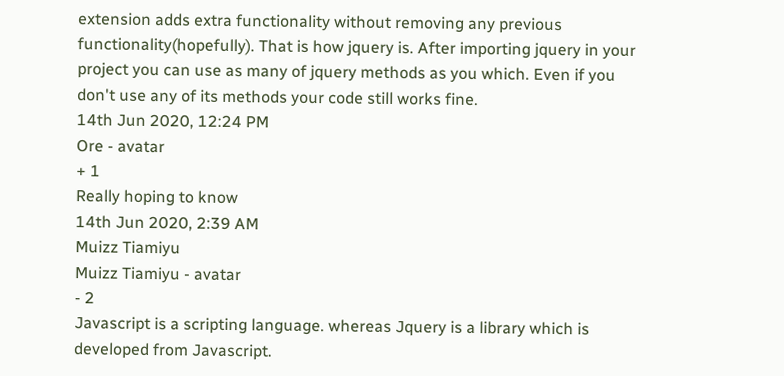extension adds extra functionality without removing any previous functionality(hopefully). That is how jquery is. After importing jquery in your project you can use as many of jquery methods as you which. Even if you don't use any of its methods your code still works fine.
14th Jun 2020, 12:24 PM
Ore - avatar
+ 1
Really hoping to know
14th Jun 2020, 2:39 AM
Muizz Tiamiyu
Muizz Tiamiyu - avatar
- 2
Javascript is a scripting language. whereas Jquery is a library which is developed from Javascript.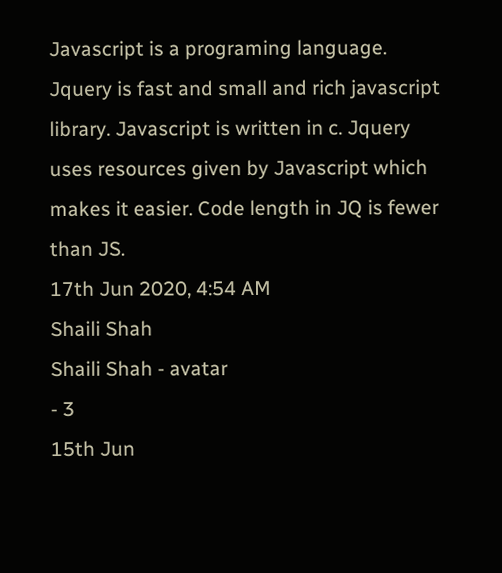Javascript is a programing language. Jquery is fast and small and rich javascript library. Javascript is written in c. Jquery uses resources given by Javascript which makes it easier. Code length in JQ is fewer than JS.
17th Jun 2020, 4:54 AM
Shaili Shah
Shaili Shah - avatar
- 3
15th Jun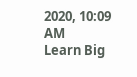2020, 10:09 AM
Learn Big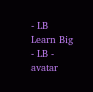- LB
Learn Big - LB - avatar